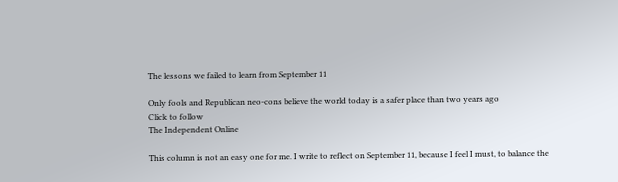The lessons we failed to learn from September 11

Only fools and Republican neo-cons believe the world today is a safer place than two years ago
Click to follow
The Independent Online

This column is not an easy one for me. I write to reflect on September 11, because I feel I must, to balance the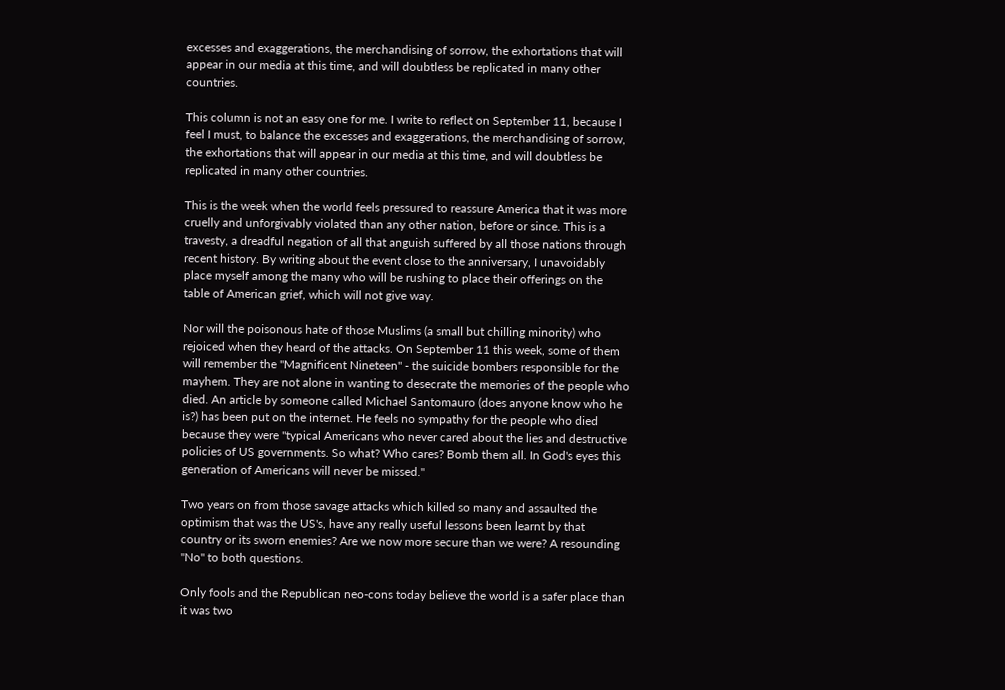excesses and exaggerations, the merchandising of sorrow, the exhortations that will appear in our media at this time, and will doubtless be replicated in many other countries.

This column is not an easy one for me. I write to reflect on September 11, because I feel I must, to balance the excesses and exaggerations, the merchandising of sorrow, the exhortations that will appear in our media at this time, and will doubtless be replicated in many other countries.

This is the week when the world feels pressured to reassure America that it was more cruelly and unforgivably violated than any other nation, before or since. This is a travesty, a dreadful negation of all that anguish suffered by all those nations through recent history. By writing about the event close to the anniversary, I unavoidably place myself among the many who will be rushing to place their offerings on the table of American grief, which will not give way.

Nor will the poisonous hate of those Muslims (a small but chilling minority) who rejoiced when they heard of the attacks. On September 11 this week, some of them will remember the "Magnificent Nineteen" - the suicide bombers responsible for the mayhem. They are not alone in wanting to desecrate the memories of the people who died. An article by someone called Michael Santomauro (does anyone know who he is?) has been put on the internet. He feels no sympathy for the people who died because they were "typical Americans who never cared about the lies and destructive policies of US governments. So what? Who cares? Bomb them all. In God's eyes this generation of Americans will never be missed."

Two years on from those savage attacks which killed so many and assaulted the optimism that was the US's, have any really useful lessons been learnt by that country or its sworn enemies? Are we now more secure than we were? A resounding "No" to both questions.

Only fools and the Republican neo-cons today believe the world is a safer place than it was two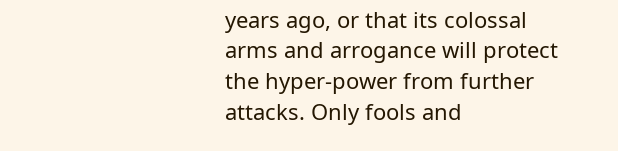years ago, or that its colossal arms and arrogance will protect the hyper-power from further attacks. Only fools and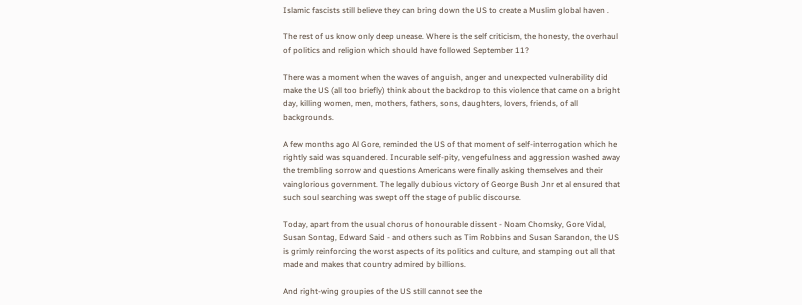Islamic fascists still believe they can bring down the US to create a Muslim global haven .

The rest of us know only deep unease. Where is the self criticism, the honesty, the overhaul of politics and religion which should have followed September 11?

There was a moment when the waves of anguish, anger and unexpected vulnerability did make the US (all too briefly) think about the backdrop to this violence that came on a bright day, killing women, men, mothers, fathers, sons, daughters, lovers, friends, of all backgrounds.

A few months ago Al Gore, reminded the US of that moment of self-interrogation which he rightly said was squandered. Incurable self-pity, vengefulness and aggression washed away the trembling sorrow and questions Americans were finally asking themselves and their vainglorious government. The legally dubious victory of George Bush Jnr et al ensured that such soul searching was swept off the stage of public discourse.

Today, apart from the usual chorus of honourable dissent - Noam Chomsky, Gore Vidal, Susan Sontag, Edward Said - and others such as Tim Robbins and Susan Sarandon, the US is grimly reinforcing the worst aspects of its politics and culture, and stamping out all that made and makes that country admired by billions.

And right-wing groupies of the US still cannot see the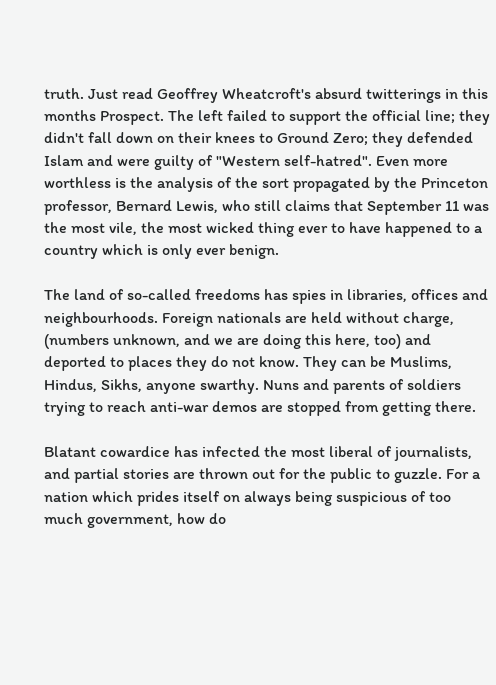truth. Just read Geoffrey Wheatcroft's absurd twitterings in this months Prospect. The left failed to support the official line; they didn't fall down on their knees to Ground Zero; they defended Islam and were guilty of "Western self-hatred". Even more worthless is the analysis of the sort propagated by the Princeton professor, Bernard Lewis, who still claims that September 11 was the most vile, the most wicked thing ever to have happened to a country which is only ever benign.

The land of so-called freedoms has spies in libraries, offices and neighbourhoods. Foreign nationals are held without charge, (numbers unknown, and we are doing this here, too) and deported to places they do not know. They can be Muslims, Hindus, Sikhs, anyone swarthy. Nuns and parents of soldiers trying to reach anti-war demos are stopped from getting there.

Blatant cowardice has infected the most liberal of journalists, and partial stories are thrown out for the public to guzzle. For a nation which prides itself on always being suspicious of too much government, how do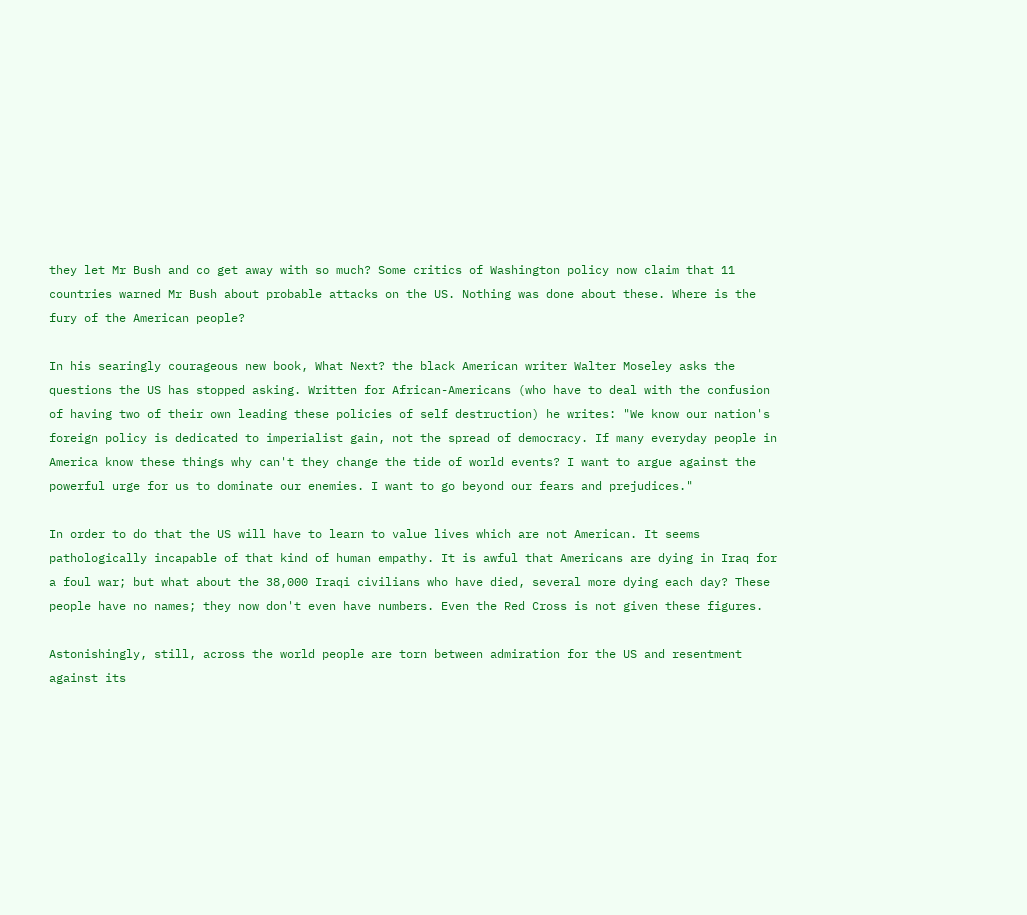they let Mr Bush and co get away with so much? Some critics of Washington policy now claim that 11 countries warned Mr Bush about probable attacks on the US. Nothing was done about these. Where is the fury of the American people?

In his searingly courageous new book, What Next? the black American writer Walter Moseley asks the questions the US has stopped asking. Written for African-Americans (who have to deal with the confusion of having two of their own leading these policies of self destruction) he writes: "We know our nation's foreign policy is dedicated to imperialist gain, not the spread of democracy. If many everyday people in America know these things why can't they change the tide of world events? I want to argue against the powerful urge for us to dominate our enemies. I want to go beyond our fears and prejudices."

In order to do that the US will have to learn to value lives which are not American. It seems pathologically incapable of that kind of human empathy. It is awful that Americans are dying in Iraq for a foul war; but what about the 38,000 Iraqi civilians who have died, several more dying each day? These people have no names; they now don't even have numbers. Even the Red Cross is not given these figures.

Astonishingly, still, across the world people are torn between admiration for the US and resentment against its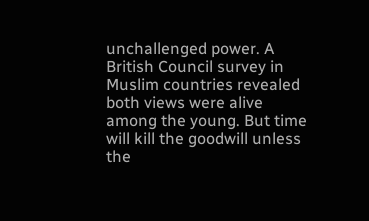unchallenged power. A British Council survey in Muslim countries revealed both views were alive among the young. But time will kill the goodwill unless the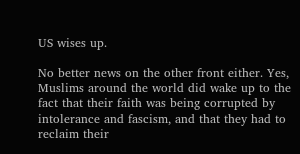US wises up.

No better news on the other front either. Yes, Muslims around the world did wake up to the fact that their faith was being corrupted by intolerance and fascism, and that they had to reclaim their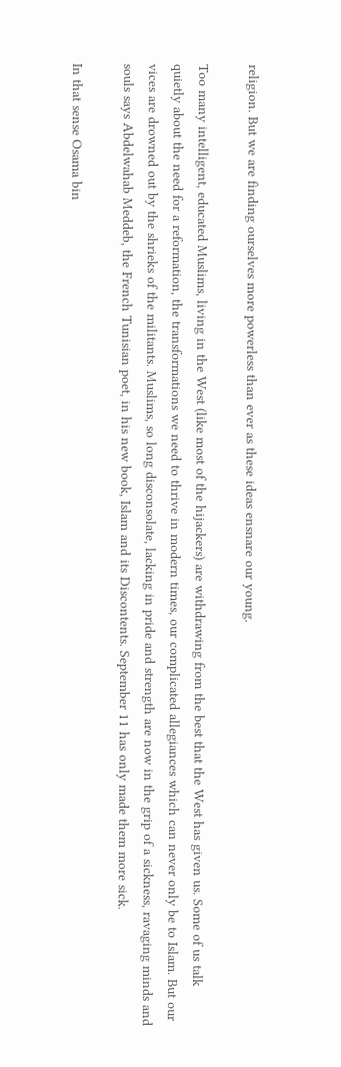religion. But we are finding ourselves more powerless than ever as these ideas ensnare our young.

Too many intelligent, educated Muslims, living in the West (like most of the hijackers) are withdrawing from the best that the West has given us. Some of us talk quietly about the need for a reformation, the transformations we need to thrive in modern times, our complicated allegiances which can never only be to Islam. But our vices are drowned out by the shrieks of the militants. Muslims, so long disconsolate, lacking in pride and strength are now in the grip of a sickness, ravaging minds and souls says Abdelwahab Meddeb, the French Tunisian poet, in his new book, Islam and its Discontents. September 11 has only made them more sick.

In that sense Osama bin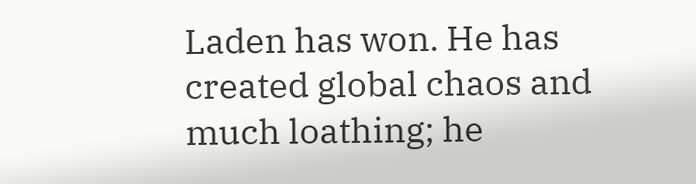Laden has won. He has created global chaos and much loathing; he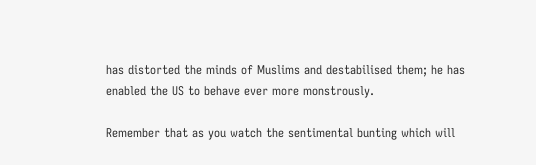has distorted the minds of Muslims and destabilised them; he has enabled the US to behave ever more monstrously.

Remember that as you watch the sentimental bunting which will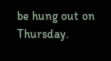be hung out on Thursday.